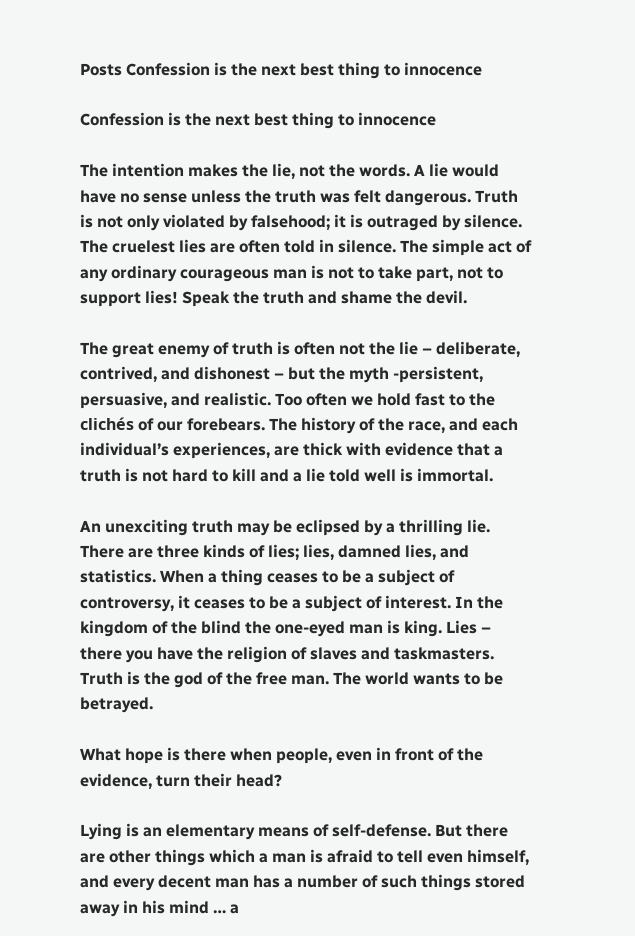Posts Confession is the next best thing to innocence

Confession is the next best thing to innocence

The intention makes the lie, not the words. A lie would have no sense unless the truth was felt dangerous. Truth is not only violated by falsehood; it is outraged by silence. The cruelest lies are often told in silence. The simple act of any ordinary courageous man is not to take part, not to support lies! Speak the truth and shame the devil.

The great enemy of truth is often not the lie – deliberate, contrived, and dishonest – but the myth -persistent, persuasive, and realistic. Too often we hold fast to the clichés of our forebears. The history of the race, and each individual’s experiences, are thick with evidence that a truth is not hard to kill and a lie told well is immortal.

An unexciting truth may be eclipsed by a thrilling lie. There are three kinds of lies; lies, damned lies, and statistics. When a thing ceases to be a subject of controversy, it ceases to be a subject of interest. In the kingdom of the blind the one-eyed man is king. Lies – there you have the religion of slaves and taskmasters. Truth is the god of the free man. The world wants to be betrayed.

What hope is there when people, even in front of the evidence, turn their head?

Lying is an elementary means of self-defense. But there are other things which a man is afraid to tell even himself, and every decent man has a number of such things stored away in his mind … a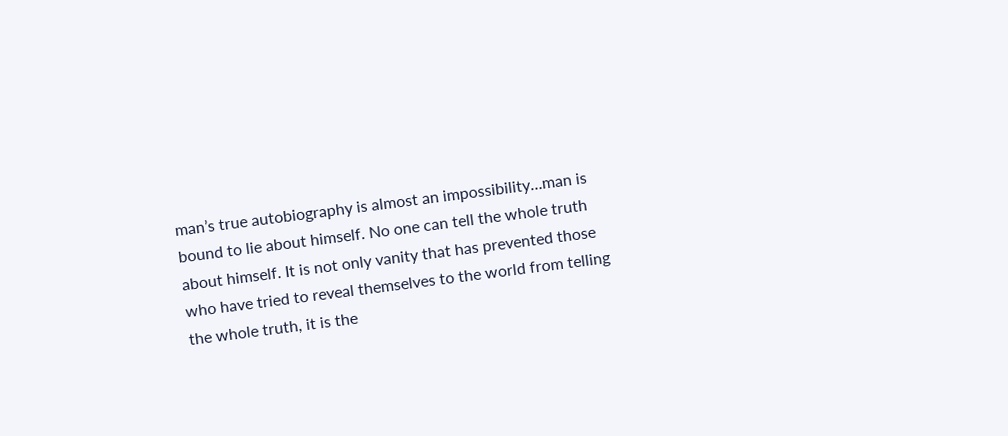man’s true autobiography is almost an impossibility…man is bound to lie about himself. No one can tell the whole truth about himself. It is not only vanity that has prevented those who have tried to reveal themselves to the world from telling the whole truth, it is the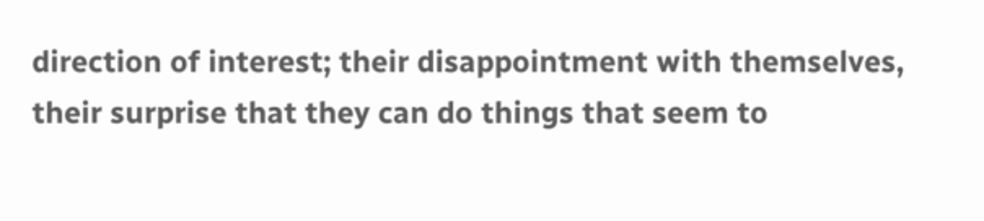direction of interest; their disappointment with themselves, their surprise that they can do things that seem to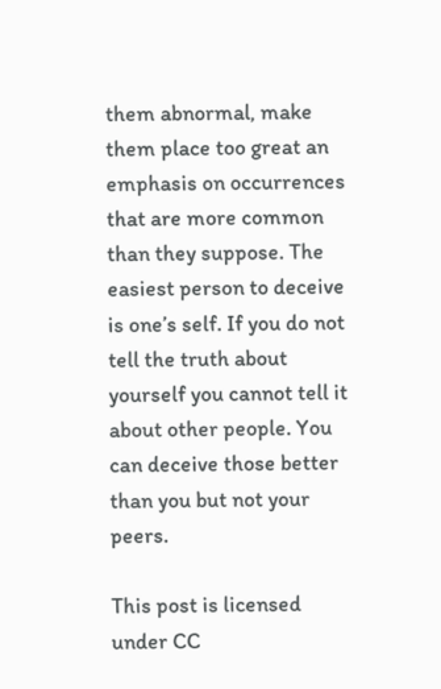them abnormal, make them place too great an emphasis on occurrences that are more common than they suppose. The easiest person to deceive is one’s self. If you do not tell the truth about yourself you cannot tell it about other people. You can deceive those better than you but not your peers.

This post is licensed under CC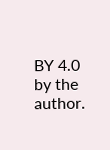BY 4.0 by the author.